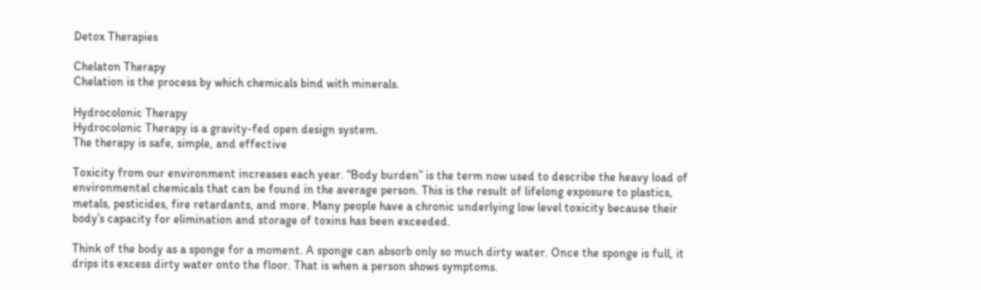Detox Therapies

Chelaton Therapy
Chelation is the process by which chemicals bind with minerals.

Hydrocolonic Therapy
Hydrocolonic Therapy is a gravity-fed open design system.
The therapy is safe, simple, and effective

Toxicity from our environment increases each year. “Body burden” is the term now used to describe the heavy load of environmental chemicals that can be found in the average person. This is the result of lifelong exposure to plastics, metals, pesticides, fire retardants, and more. Many people have a chronic underlying low level toxicity because their body’s capacity for elimination and storage of toxins has been exceeded.

Think of the body as a sponge for a moment. A sponge can absorb only so much dirty water. Once the sponge is full, it drips its excess dirty water onto the floor. That is when a person shows symptoms.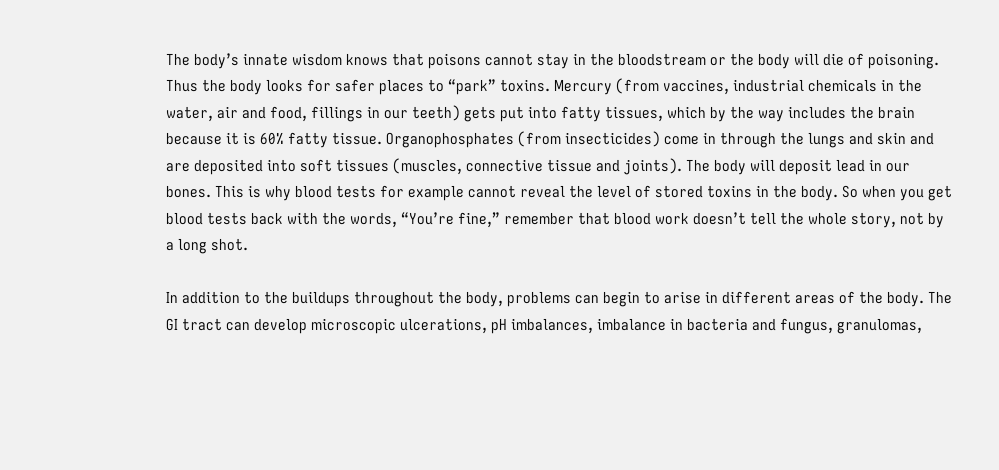The body’s innate wisdom knows that poisons cannot stay in the bloodstream or the body will die of poisoning. Thus the body looks for safer places to “park” toxins. Mercury (from vaccines, industrial chemicals in the water, air and food, fillings in our teeth) gets put into fatty tissues, which by the way includes the brain because it is 60% fatty tissue. Organophosphates (from insecticides) come in through the lungs and skin and are deposited into soft tissues (muscles, connective tissue and joints). The body will deposit lead in our bones. This is why blood tests for example cannot reveal the level of stored toxins in the body. So when you get blood tests back with the words, “You’re fine,” remember that blood work doesn’t tell the whole story, not by a long shot.

In addition to the buildups throughout the body, problems can begin to arise in different areas of the body. The GI tract can develop microscopic ulcerations, pH imbalances, imbalance in bacteria and fungus, granulomas,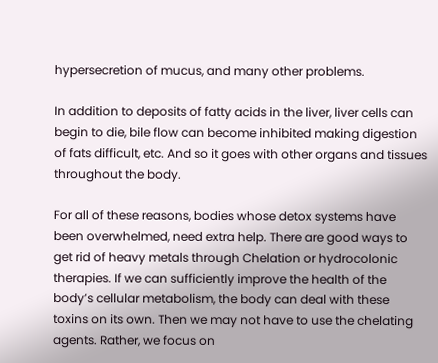hypersecretion of mucus, and many other problems.

In addition to deposits of fatty acids in the liver, liver cells can begin to die, bile flow can become inhibited making digestion of fats difficult, etc. And so it goes with other organs and tissues throughout the body.

For all of these reasons, bodies whose detox systems have been overwhelmed, need extra help. There are good ways to get rid of heavy metals through Chelation or hydrocolonic therapies. If we can sufficiently improve the health of the body’s cellular metabolism, the body can deal with these toxins on its own. Then we may not have to use the chelating agents. Rather, we focus on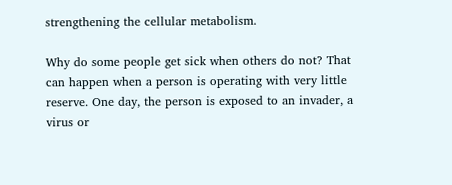strengthening the cellular metabolism.

Why do some people get sick when others do not? That can happen when a person is operating with very little reserve. One day, the person is exposed to an invader, a virus or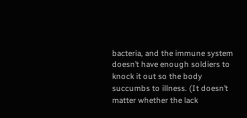bacteria, and the immune system doesn’t have enough soldiers to knock it out so the body succumbs to illness. (It doesn’t matter whether the lack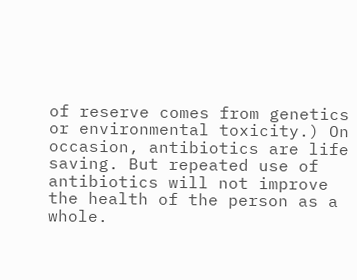of reserve comes from genetics or environmental toxicity.) On occasion, antibiotics are life saving. But repeated use of antibiotics will not improve the health of the person as a whole.